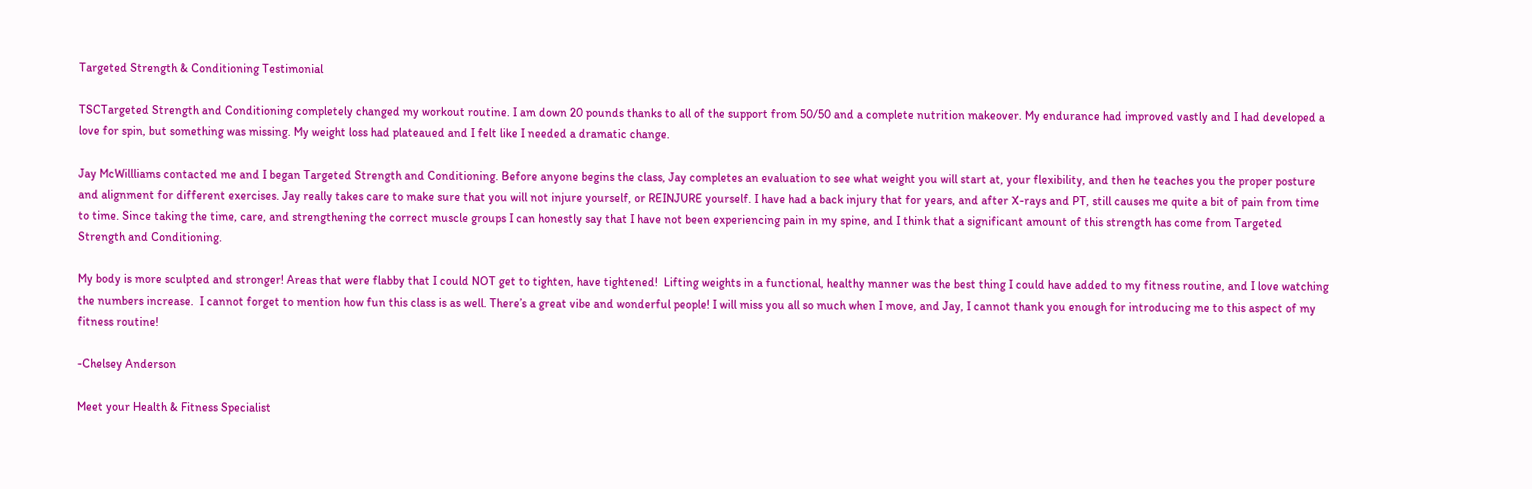Targeted Strength & Conditioning Testimonial

TSCTargeted Strength and Conditioning completely changed my workout routine. I am down 20 pounds thanks to all of the support from 50/50 and a complete nutrition makeover. My endurance had improved vastly and I had developed a love for spin, but something was missing. My weight loss had plateaued and I felt like I needed a dramatic change.

Jay McWillliams contacted me and I began Targeted Strength and Conditioning. Before anyone begins the class, Jay completes an evaluation to see what weight you will start at, your flexibility, and then he teaches you the proper posture and alignment for different exercises. Jay really takes care to make sure that you will not injure yourself, or REINJURE yourself. I have had a back injury that for years, and after X-rays and PT, still causes me quite a bit of pain from time to time. Since taking the time, care, and strengthening the correct muscle groups I can honestly say that I have not been experiencing pain in my spine, and I think that a significant amount of this strength has come from Targeted Strength and Conditioning.

My body is more sculpted and stronger! Areas that were flabby that I could NOT get to tighten, have tightened!  Lifting weights in a functional, healthy manner was the best thing I could have added to my fitness routine, and I love watching the numbers increase.  I cannot forget to mention how fun this class is as well. There’s a great vibe and wonderful people! I will miss you all so much when I move, and Jay, I cannot thank you enough for introducing me to this aspect of my fitness routine!

-Chelsey Anderson

Meet your Health & Fitness Specialist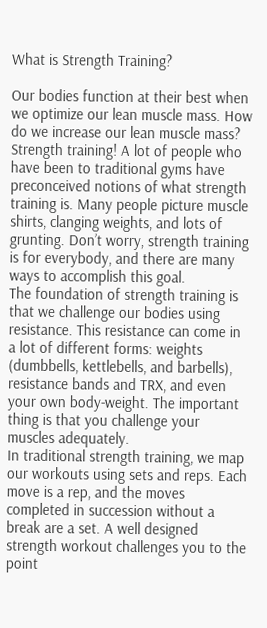What is Strength Training?

Our bodies function at their best when we optimize our lean muscle mass. How do we increase our lean muscle mass? Strength training! A lot of people who have been to traditional gyms have preconceived notions of what strength training is. Many people picture muscle shirts, clanging weights, and lots of grunting. Don’t worry, strength training is for everybody, and there are many ways to accomplish this goal.
The foundation of strength training is that we challenge our bodies using resistance. This resistance can come in a lot of different forms: weights (dumbbells, kettlebells, and barbells), resistance bands and TRX, and even your own body-weight. The important thing is that you challenge your muscles adequately.
In traditional strength training, we map our workouts using sets and reps. Each move is a rep, and the moves completed in succession without a break are a set. A well designed strength workout challenges you to the point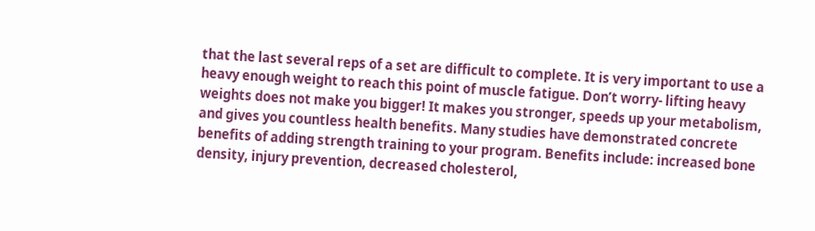that the last several reps of a set are difficult to complete. It is very important to use a heavy enough weight to reach this point of muscle fatigue. Don’t worry- lifting heavy weights does not make you bigger! It makes you stronger, speeds up your metabolism, and gives you countless health benefits. Many studies have demonstrated concrete benefits of adding strength training to your program. Benefits include: increased bone density, injury prevention, decreased cholesterol,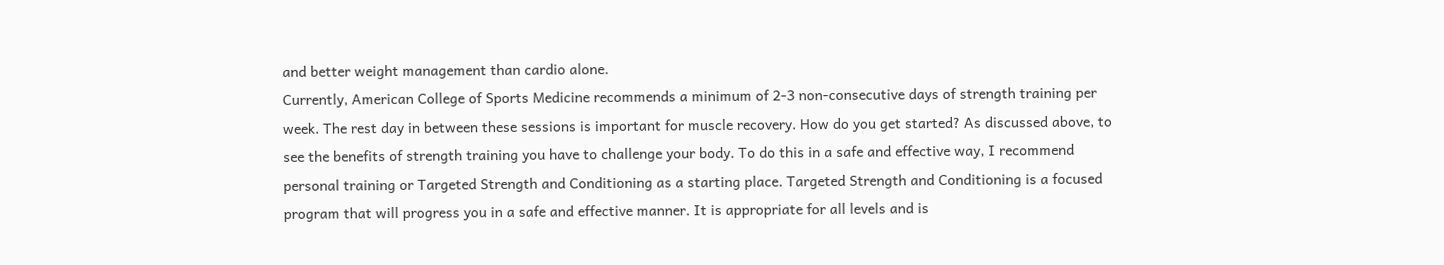and better weight management than cardio alone.
Currently, American College of Sports Medicine recommends a minimum of 2-3 non-consecutive days of strength training per week. The rest day in between these sessions is important for muscle recovery. How do you get started? As discussed above, to see the benefits of strength training you have to challenge your body. To do this in a safe and effective way, I recommend personal training or Targeted Strength and Conditioning as a starting place. Targeted Strength and Conditioning is a focused program that will progress you in a safe and effective manner. It is appropriate for all levels and is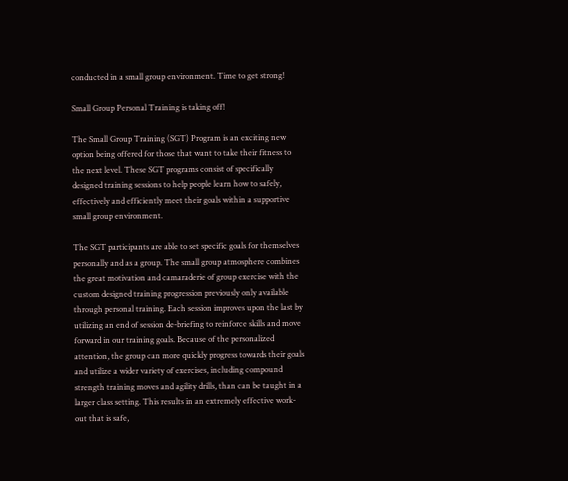conducted in a small group environment. Time to get strong!

Small Group Personal Training is taking off!

The Small Group Training (SGT) Program is an exciting new option being offered for those that want to take their fitness to the next level. These SGT programs consist of specifically designed training sessions to help people learn how to safely, effectively and efficiently meet their goals within a supportive small group environment.

The SGT participants are able to set specific goals for themselves personally and as a group. The small group atmosphere combines the great motivation and camaraderie of group exercise with the custom designed training progression previously only available through personal training. Each session improves upon the last by utilizing an end of session de-briefing to reinforce skills and move forward in our training goals. Because of the personalized attention, the group can more quickly progress towards their goals and utilize a wider variety of exercises, including compound strength training moves and agility drills, than can be taught in a larger class setting. This results in an extremely effective work-out that is safe,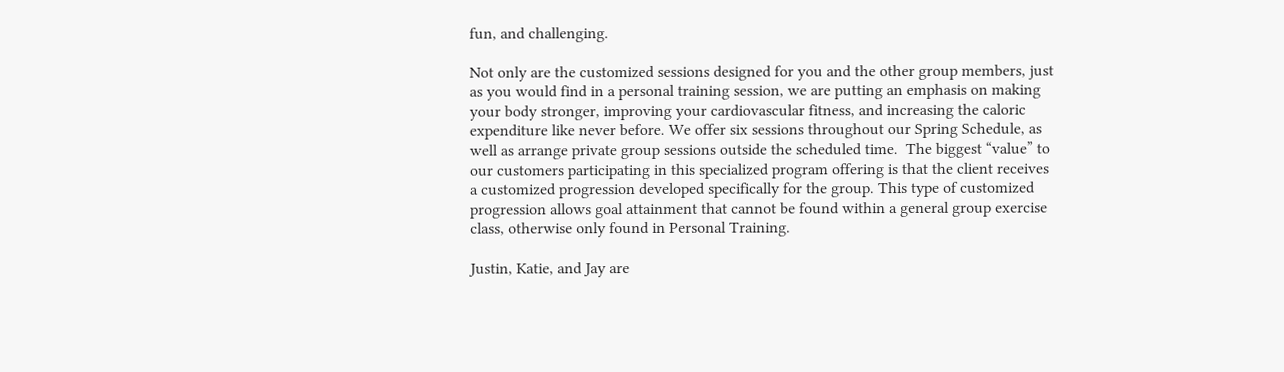fun, and challenging.

Not only are the customized sessions designed for you and the other group members, just as you would find in a personal training session, we are putting an emphasis on making your body stronger, improving your cardiovascular fitness, and increasing the caloric expenditure like never before. We offer six sessions throughout our Spring Schedule, as well as arrange private group sessions outside the scheduled time.  The biggest “value” to our customers participating in this specialized program offering is that the client receives a customized progression developed specifically for the group. This type of customized progression allows goal attainment that cannot be found within a general group exercise class, otherwise only found in Personal Training.

Justin, Katie, and Jay are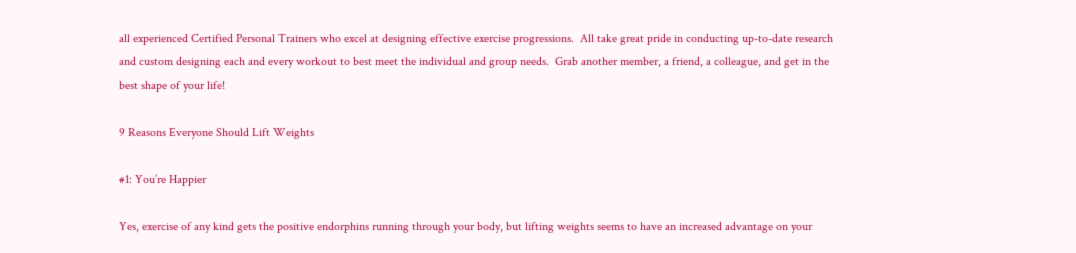all experienced Certified Personal Trainers who excel at designing effective exercise progressions.  All take great pride in conducting up-to-date research and custom designing each and every workout to best meet the individual and group needs.  Grab another member, a friend, a colleague, and get in the best shape of your life!

9 Reasons Everyone Should Lift Weights

#1: You’re Happier

Yes, exercise of any kind gets the positive endorphins running through your body, but lifting weights seems to have an increased advantage on your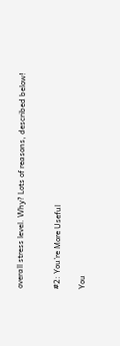overall stress level. Why? Lots of reasons, described below!


#2: You’re More Useful

You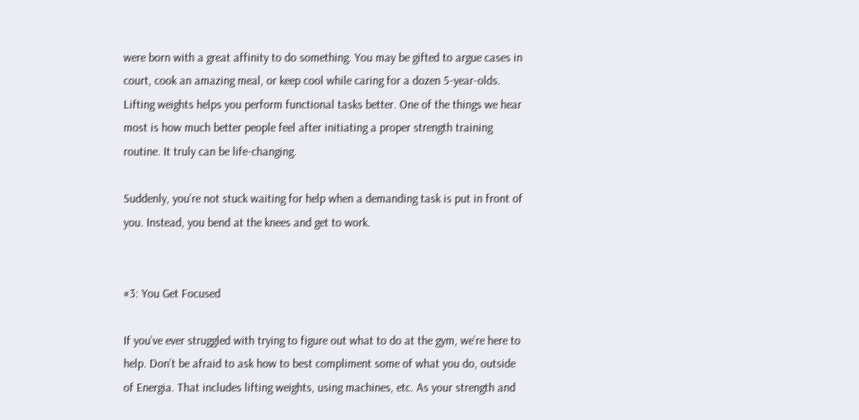were born with a great affinity to do something. You may be gifted to argue cases in court, cook an amazing meal, or keep cool while caring for a dozen 5-year-olds. Lifting weights helps you perform functional tasks better. One of the things we hear most is how much better people feel after initiating a proper strength training routine. It truly can be life-changing.

Suddenly, you’re not stuck waiting for help when a demanding task is put in front of you. Instead, you bend at the knees and get to work.


#3: You Get Focused

If you’ve ever struggled with trying to figure out what to do at the gym, we’re here to help. Don’t be afraid to ask how to best compliment some of what you do, outside of Energia. That includes lifting weights, using machines, etc. As your strength and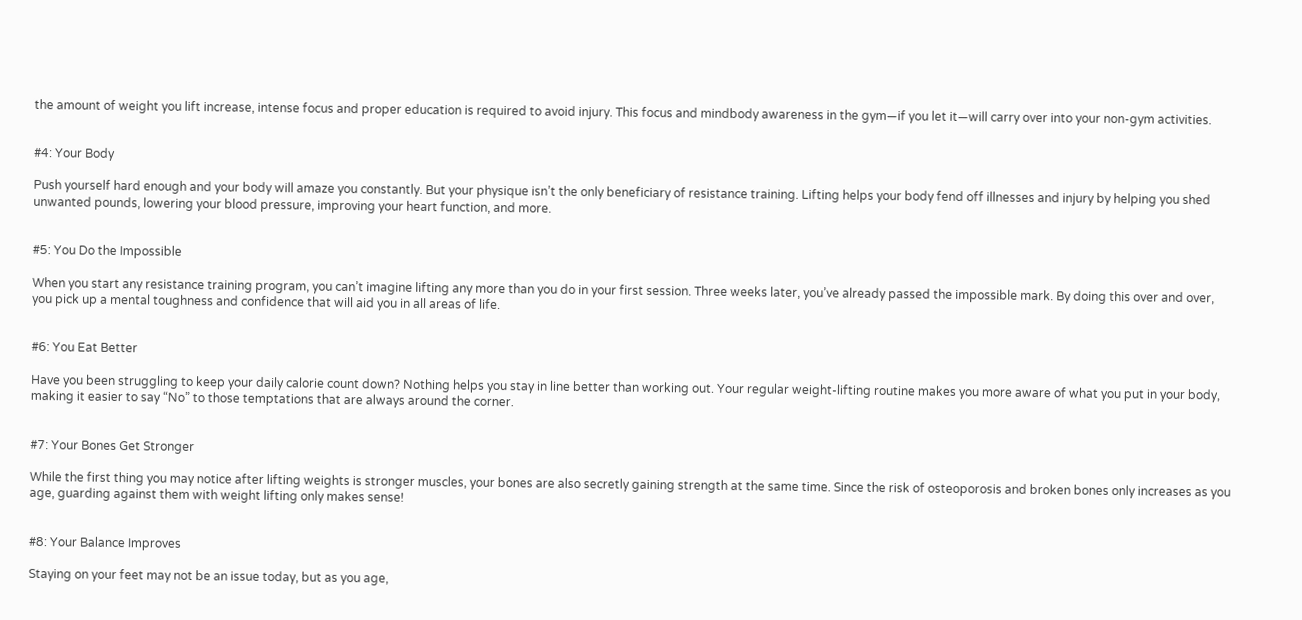the amount of weight you lift increase, intense focus and proper education is required to avoid injury. This focus and mindbody awareness in the gym—if you let it—will carry over into your non-gym activities.


#4: Your Body

Push yourself hard enough and your body will amaze you constantly. But your physique isn’t the only beneficiary of resistance training. Lifting helps your body fend off illnesses and injury by helping you shed unwanted pounds, lowering your blood pressure, improving your heart function, and more.


#5: You Do the Impossible

When you start any resistance training program, you can’t imagine lifting any more than you do in your first session. Three weeks later, you’ve already passed the impossible mark. By doing this over and over, you pick up a mental toughness and confidence that will aid you in all areas of life.


#6: You Eat Better

Have you been struggling to keep your daily calorie count down? Nothing helps you stay in line better than working out. Your regular weight-lifting routine makes you more aware of what you put in your body, making it easier to say “No” to those temptations that are always around the corner.


#7: Your Bones Get Stronger

While the first thing you may notice after lifting weights is stronger muscles, your bones are also secretly gaining strength at the same time. Since the risk of osteoporosis and broken bones only increases as you age, guarding against them with weight lifting only makes sense!


#8: Your Balance Improves

Staying on your feet may not be an issue today, but as you age,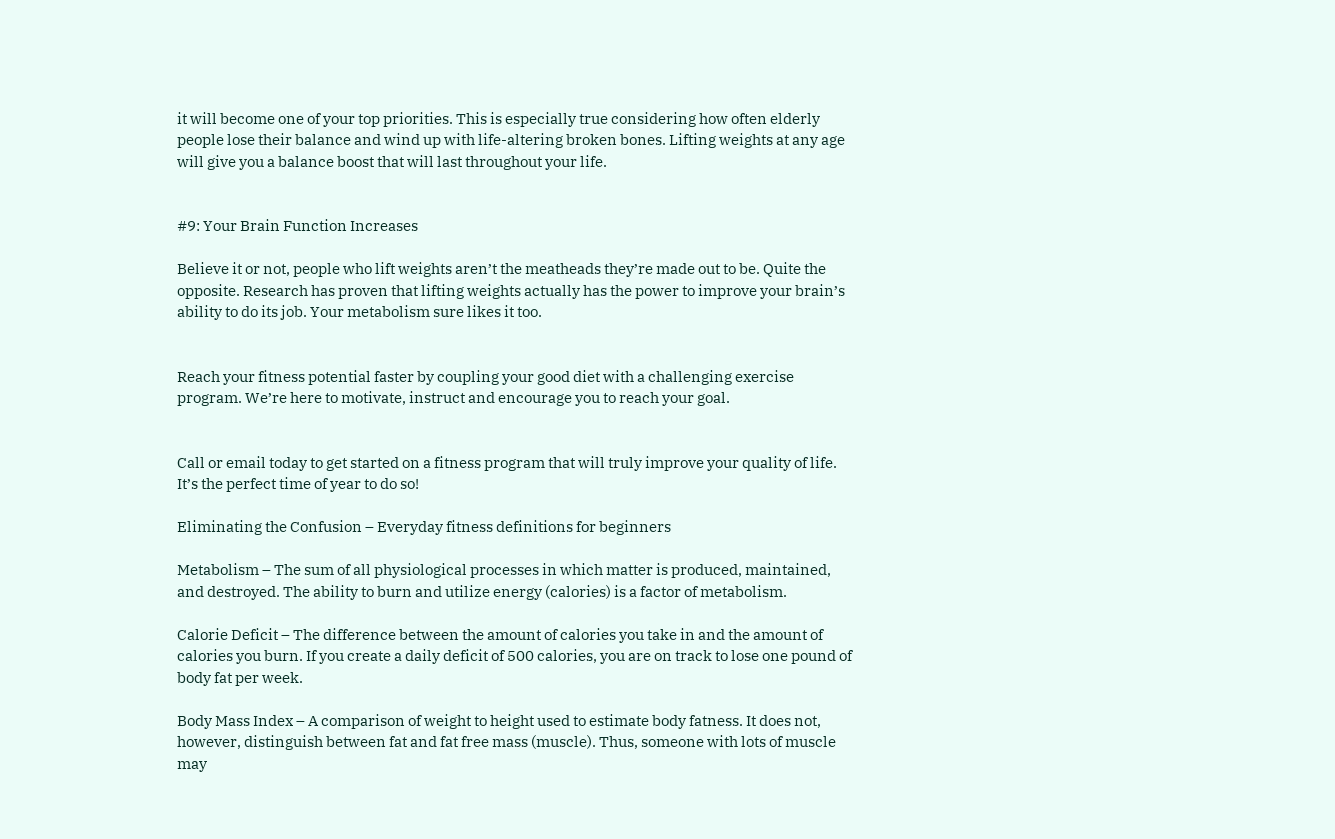it will become one of your top priorities. This is especially true considering how often elderly people lose their balance and wind up with life-altering broken bones. Lifting weights at any age will give you a balance boost that will last throughout your life.


#9: Your Brain Function Increases

Believe it or not, people who lift weights aren’t the meatheads they’re made out to be. Quite the opposite. Research has proven that lifting weights actually has the power to improve your brain’s ability to do its job. Your metabolism sure likes it too.


Reach your fitness potential faster by coupling your good diet with a challenging exercise program. We’re here to motivate, instruct and encourage you to reach your goal.


Call or email today to get started on a fitness program that will truly improve your quality of life. It’s the perfect time of year to do so!

Eliminating the Confusion – Everyday fitness definitions for beginners

Metabolism – The sum of all physiological processes in which matter is produced, maintained, and destroyed. The ability to burn and utilize energy (calories) is a factor of metabolism.

Calorie Deficit – The difference between the amount of calories you take in and the amount of calories you burn. If you create a daily deficit of 500 calories, you are on track to lose one pound of body fat per week.

Body Mass Index – A comparison of weight to height used to estimate body fatness. It does not, however, distinguish between fat and fat free mass (muscle). Thus, someone with lots of muscle may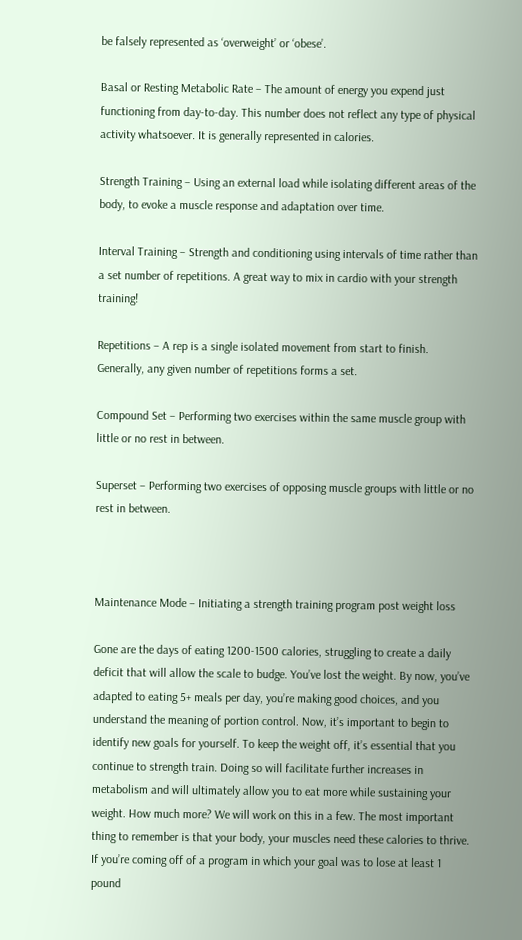be falsely represented as ‘overweight’ or ‘obese’.

Basal or Resting Metabolic Rate – The amount of energy you expend just functioning from day-to-day. This number does not reflect any type of physical activity whatsoever. It is generally represented in calories.

Strength Training – Using an external load while isolating different areas of the body, to evoke a muscle response and adaptation over time.

Interval Training – Strength and conditioning using intervals of time rather than a set number of repetitions. A great way to mix in cardio with your strength training!

Repetitions – A rep is a single isolated movement from start to finish. Generally, any given number of repetitions forms a set.

Compound Set – Performing two exercises within the same muscle group with little or no rest in between.

Superset – Performing two exercises of opposing muscle groups with little or no rest in between.



Maintenance Mode – Initiating a strength training program post weight loss

Gone are the days of eating 1200-1500 calories, struggling to create a daily deficit that will allow the scale to budge. You’ve lost the weight. By now, you’ve adapted to eating 5+ meals per day, you’re making good choices, and you understand the meaning of portion control. Now, it’s important to begin to identify new goals for yourself. To keep the weight off, it’s essential that you continue to strength train. Doing so will facilitate further increases in metabolism and will ultimately allow you to eat more while sustaining your weight. How much more? We will work on this in a few. The most important thing to remember is that your body, your muscles need these calories to thrive. If you’re coming off of a program in which your goal was to lose at least 1 pound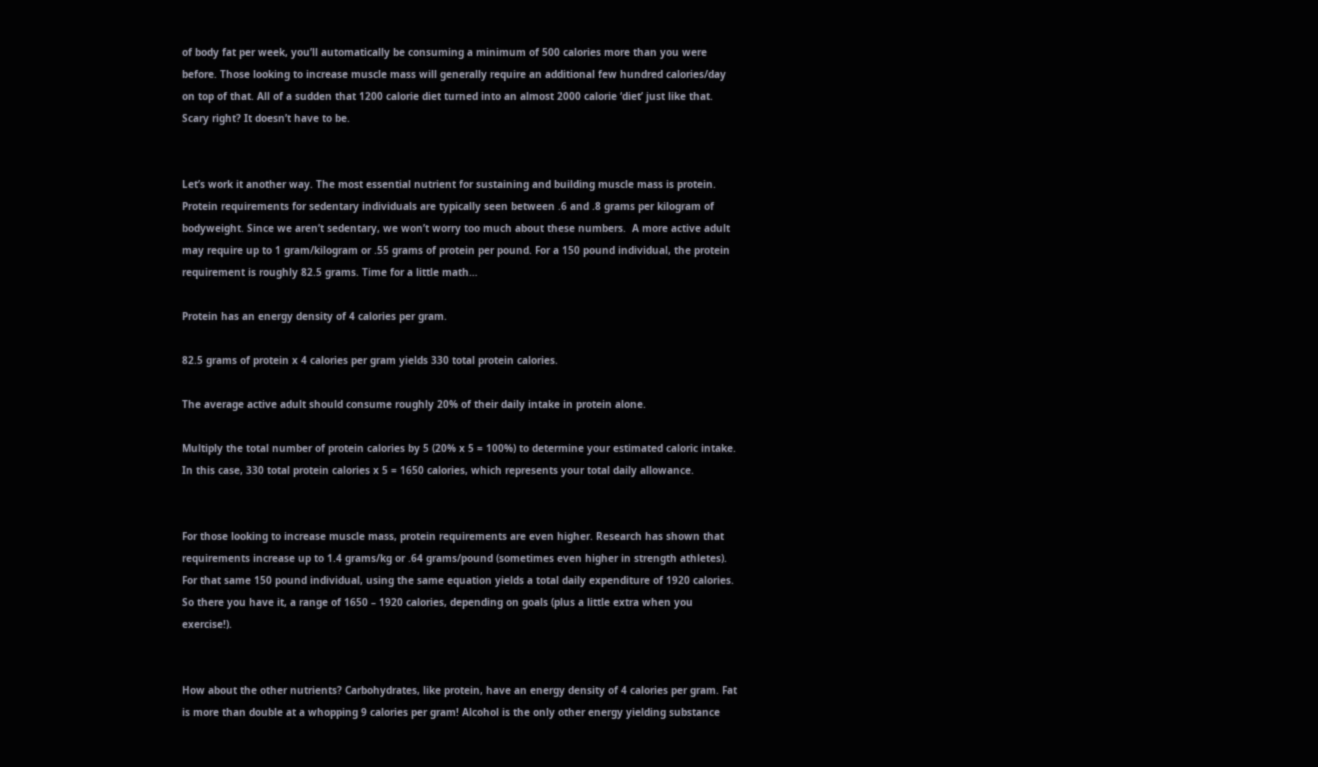of body fat per week, you’ll automatically be consuming a minimum of 500 calories more than you were before. Those looking to increase muscle mass will generally require an additional few hundred calories/day on top of that. All of a sudden that 1200 calorie diet turned into an almost 2000 calorie ‘diet’ just like that. Scary right? It doesn’t have to be.


Let’s work it another way. The most essential nutrient for sustaining and building muscle mass is protein. Protein requirements for sedentary individuals are typically seen between .6 and .8 grams per kilogram of bodyweight. Since we aren’t sedentary, we won’t worry too much about these numbers.  A more active adult may require up to 1 gram/kilogram or .55 grams of protein per pound. For a 150 pound individual, the protein requirement is roughly 82.5 grams. Time for a little math…

Protein has an energy density of 4 calories per gram.

82.5 grams of protein x 4 calories per gram yields 330 total protein calories.

The average active adult should consume roughly 20% of their daily intake in protein alone.

Multiply the total number of protein calories by 5 (20% x 5 = 100%) to determine your estimated caloric intake. In this case, 330 total protein calories x 5 = 1650 calories, which represents your total daily allowance.


For those looking to increase muscle mass, protein requirements are even higher. Research has shown that requirements increase up to 1.4 grams/kg or .64 grams/pound (sometimes even higher in strength athletes). For that same 150 pound individual, using the same equation yields a total daily expenditure of 1920 calories. So there you have it, a range of 1650 – 1920 calories, depending on goals (plus a little extra when you exercise!).


How about the other nutrients? Carbohydrates, like protein, have an energy density of 4 calories per gram. Fat is more than double at a whopping 9 calories per gram! Alcohol is the only other energy yielding substance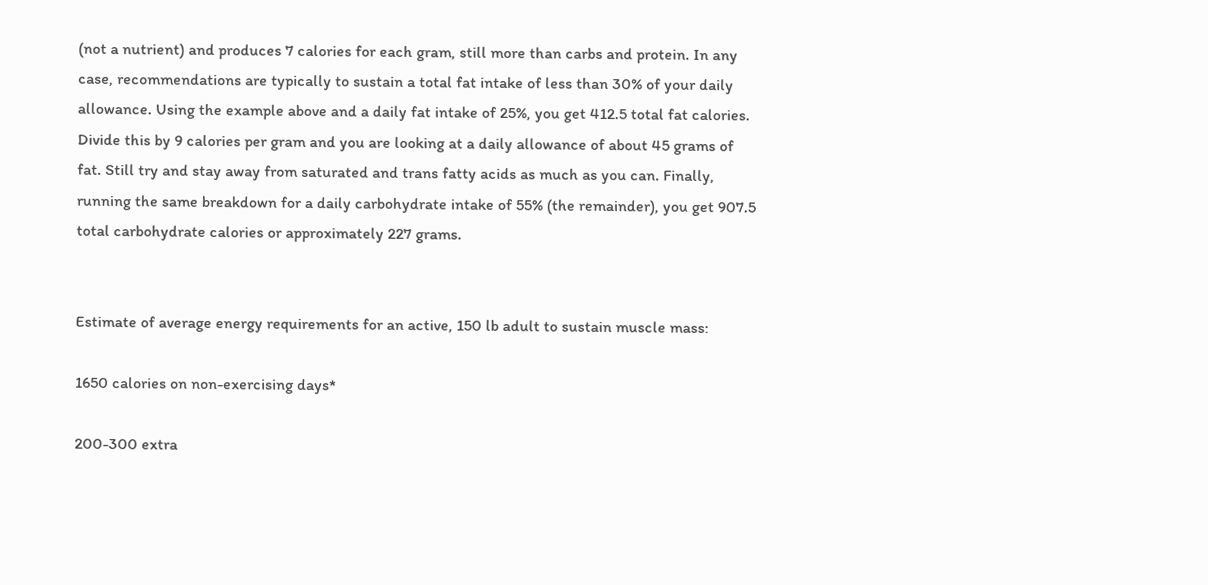(not a nutrient) and produces 7 calories for each gram, still more than carbs and protein. In any case, recommendations are typically to sustain a total fat intake of less than 30% of your daily allowance. Using the example above and a daily fat intake of 25%, you get 412.5 total fat calories. Divide this by 9 calories per gram and you are looking at a daily allowance of about 45 grams of fat. Still try and stay away from saturated and trans fatty acids as much as you can. Finally, running the same breakdown for a daily carbohydrate intake of 55% (the remainder), you get 907.5 total carbohydrate calories or approximately 227 grams.


Estimate of average energy requirements for an active, 150 lb adult to sustain muscle mass:

1650 calories on non-exercising days*

200-300 extra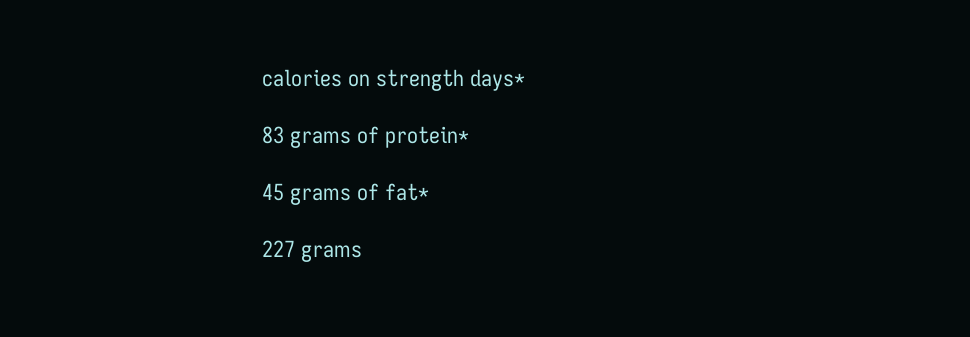calories on strength days*

83 grams of protein*

45 grams of fat*

227 grams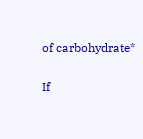of carbohydrate*


If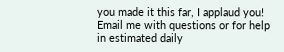you made it this far, I applaud you! Email me with questions or for help in estimated daily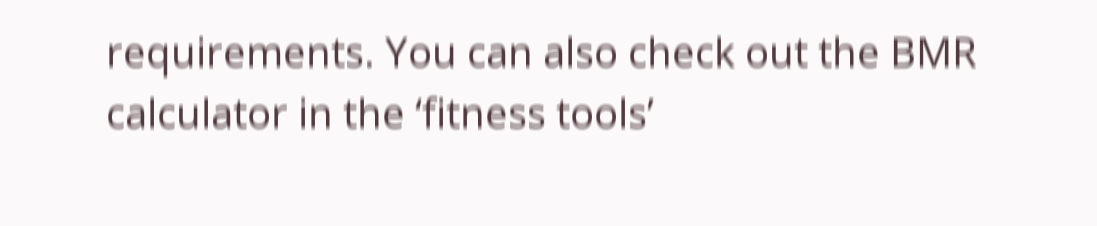requirements. You can also check out the BMR calculator in the ‘fitness tools’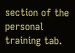section of the personal training tab.